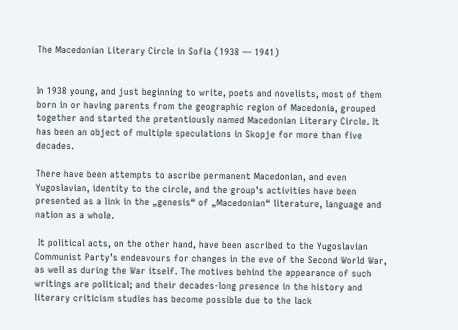The Macedonian Literary Circle in Sofia (1938 — 1941)


In 1938 young, and just beginning to write, poets and novelists, most of them born in or having parents from the geographic region of Macedonia, grouped together and started the pretentiously named Macedonian Literary Circle. It has been an object of multiple speculations in Skopje for more than five decades.

There have been attempts to ascribe permanent Macedonian, and even Yugoslavian, identity to the circle, and the group’s activities have been presented as a link in the „genesis“ of „Macedonian“ literature, language and nation as a whole.

 It political acts, on the other hand, have been ascribed to the Yugoslavian Communist Party’s endeavours for changes in the eve of the Second World War, as well as during the War itself. The motives behind the appearance of such writings are political; and their decades-long presence in the history and literary criticism studies has become possible due to the lack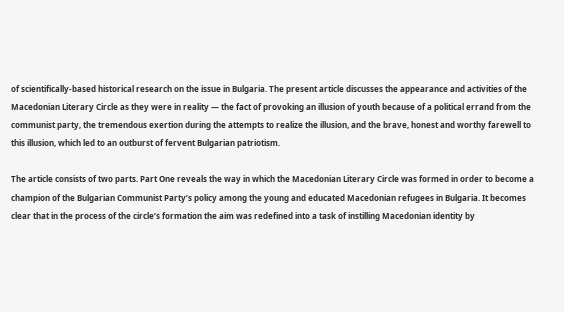of scientifically-based historical research on the issue in Bulgaria. The present article discusses the appearance and activities of the Macedonian Literary Circle as they were in reality — the fact of provoking an illusion of youth because of a political errand from the communist party, the tremendous exertion during the attempts to realize the illusion, and the brave, honest and worthy farewell to this illusion, which led to an outburst of fervent Bulgarian patriotism.

The article consists of two parts. Part One reveals the way in which the Macedonian Literary Circle was formed in order to become a champion of the Bulgarian Communist Party’s policy among the young and educated Macedonian refugees in Bulgaria. It becomes clear that in the process of the circle’s formation the aim was redefined into a task of instilling Macedonian identity by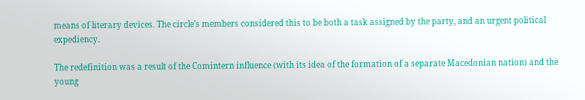means of literary devices. The circle’s members considered this to be both a task assigned by the party, and an urgent political expediency.

The redefinition was a result of the Comintern influence (with its idea of the formation of a separate Macedonian nation) and the young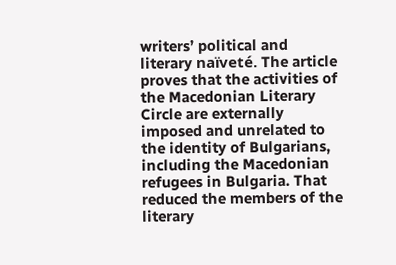writers’ political and literary naïveté. The article proves that the activities of the Macedonian Literary Circle are externally imposed and unrelated to the identity of Bulgarians, including the Macedonian refugees in Bulgaria. That reduced the members of the literary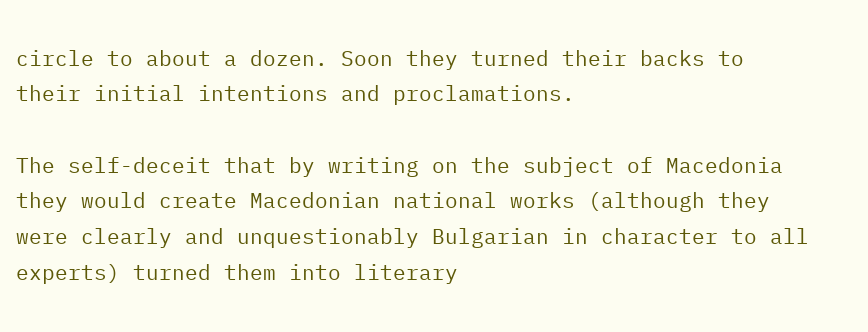circle to about a dozen. Soon they turned their backs to their initial intentions and proclamations.

The self-deceit that by writing on the subject of Macedonia they would create Macedonian national works (although they were clearly and unquestionably Bulgarian in character to all experts) turned them into literary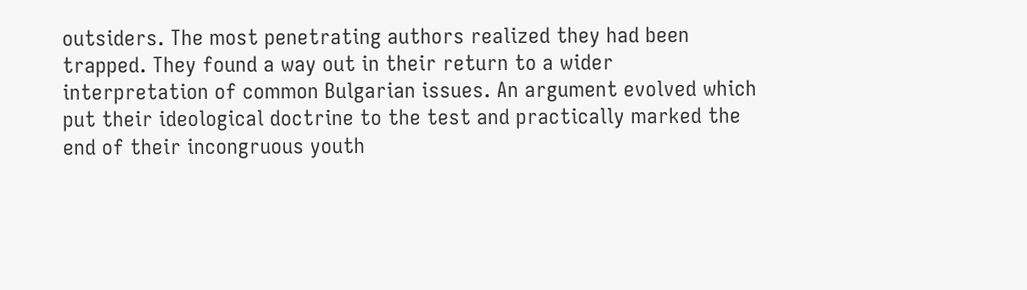outsiders. The most penetrating authors realized they had been trapped. They found a way out in their return to a wider interpretation of common Bulgarian issues. An argument evolved which put their ideological doctrine to the test and practically marked the end of their incongruous youth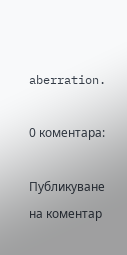aberration.

0 коментара:

Публикуване на коментар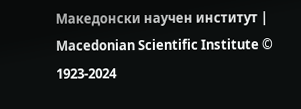Македонски научен институт | Macedonian Scientific Institute © 1923-2024